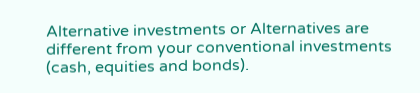Alternative investments or Alternatives are different from your conventional investments (cash, equities and bonds).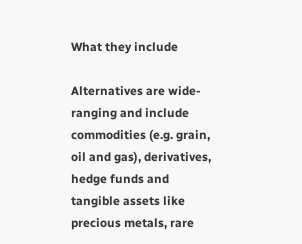What they include

Alternatives are wide-ranging and include commodities (e.g. grain, oil and gas), derivatives, hedge funds and tangible assets like precious metals, rare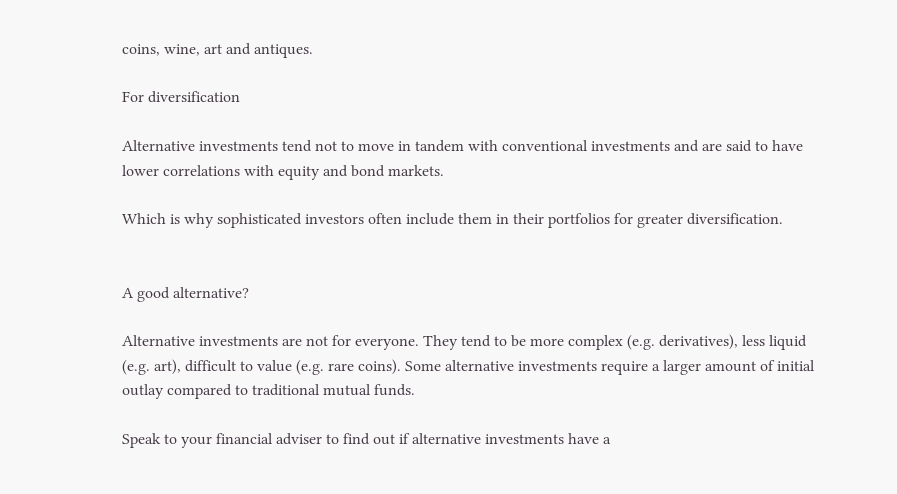coins, wine, art and antiques.

For diversification

Alternative investments tend not to move in tandem with conventional investments and are said to have lower correlations with equity and bond markets.

Which is why sophisticated investors often include them in their portfolios for greater diversification.


A good alternative?

Alternative investments are not for everyone. They tend to be more complex (e.g. derivatives), less liquid (e.g. art), difficult to value (e.g. rare coins). Some alternative investments require a larger amount of initial outlay compared to traditional mutual funds.

Speak to your financial adviser to find out if alternative investments have a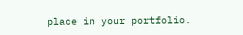place in your portfolio.